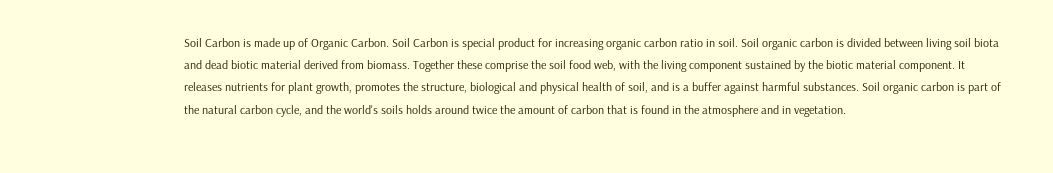Soil Carbon is made up of Organic Carbon. Soil Carbon is special product for increasing organic carbon ratio in soil. Soil organic carbon is divided between living soil biota and dead biotic material derived from biomass. Together these comprise the soil food web, with the living component sustained by the biotic material component. It releases nutrients for plant growth, promotes the structure, biological and physical health of soil, and is a buffer against harmful substances. Soil organic carbon is part of the natural carbon cycle, and the world's soils holds around twice the amount of carbon that is found in the atmosphere and in vegetation.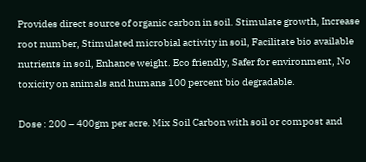Provides direct source of organic carbon in soil. Stimulate growth, Increase root number, Stimulated microbial activity in soil, Facilitate bio available nutrients in soil, Enhance weight. Eco friendly, Safer for environment, No toxicity on animals and humans 100 percent bio degradable.

Dose : 200 – 400gm per acre. Mix Soil Carbon with soil or compost and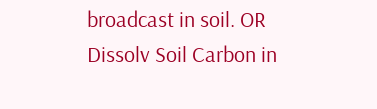broadcast in soil. OR Dissolv Soil Carbon in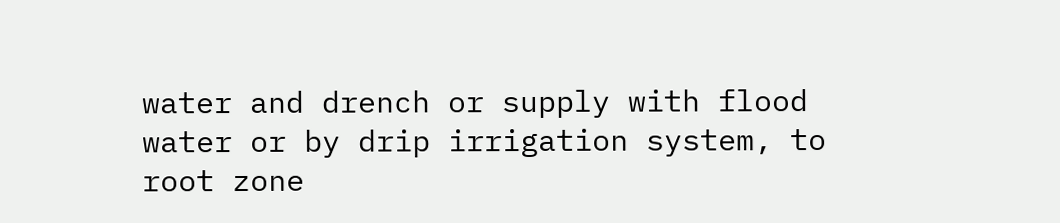water and drench or supply with flood water or by drip irrigation system, to root zone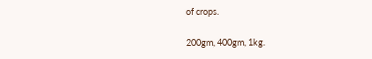of crops.

200gm, 400gm, 1kg.